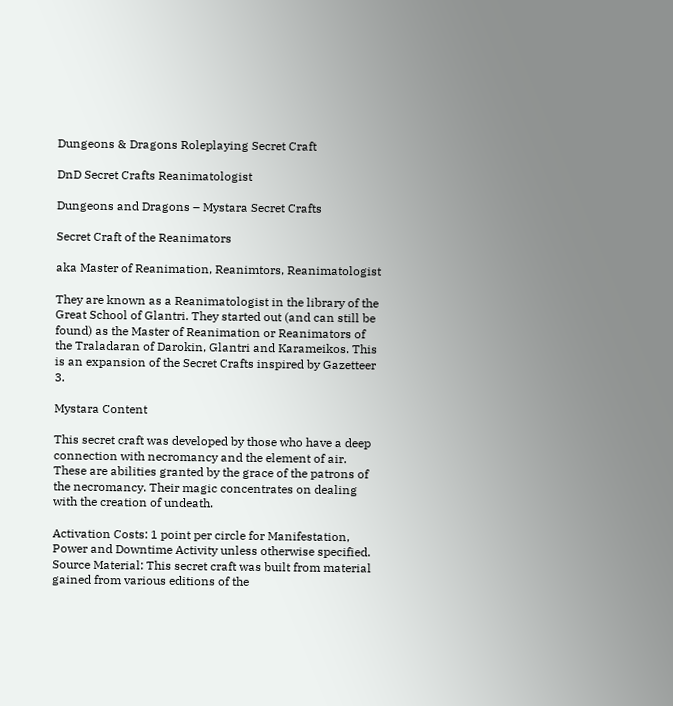Dungeons & Dragons Roleplaying Secret Craft

DnD Secret Crafts Reanimatologist

Dungeons and Dragons – Mystara Secret Crafts

Secret Craft of the Reanimators

aka Master of Reanimation, Reanimtors, Reanimatologist

They are known as a Reanimatologist in the library of the Great School of Glantri. They started out (and can still be found) as the Master of Reanimation or Reanimators of the Traladaran of Darokin, Glantri and Karameikos. This is an expansion of the Secret Crafts inspired by Gazetteer 3.

Mystara Content

This secret craft was developed by those who have a deep connection with necromancy and the element of air. These are abilities granted by the grace of the patrons of the necromancy. Their magic concentrates on dealing with the creation of undeath.

Activation Costs: 1 point per circle for Manifestation, Power and Downtime Activity unless otherwise specified.
Source Material: This secret craft was built from material gained from various editions of the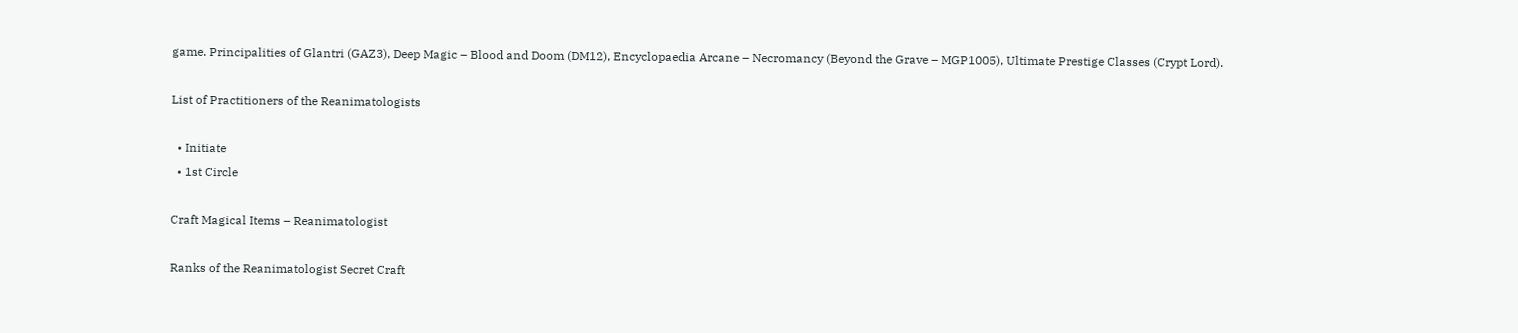game. Principalities of Glantri (GAZ3), Deep Magic – Blood and Doom (DM12), Encyclopaedia Arcane – Necromancy (Beyond the Grave – MGP1005), Ultimate Prestige Classes (Crypt Lord).

List of Practitioners of the Reanimatologists

  • Initiate
  • 1st Circle

Craft Magical Items – Reanimatologist

Ranks of the Reanimatologist Secret Craft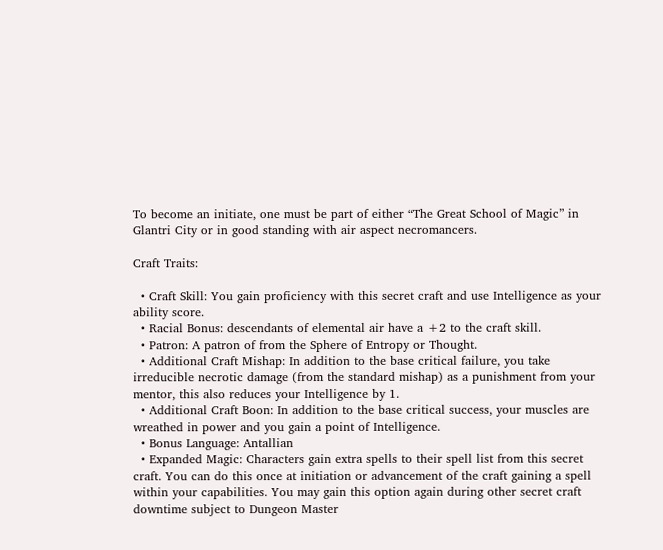To become an initiate, one must be part of either “The Great School of Magic” in Glantri City or in good standing with air aspect necromancers.

Craft Traits:

  • Craft Skill: You gain proficiency with this secret craft and use Intelligence as your ability score.
  • Racial Bonus: descendants of elemental air have a +2 to the craft skill.
  • Patron: A patron of from the Sphere of Entropy or Thought.
  • Additional Craft Mishap: In addition to the base critical failure, you take irreducible necrotic damage (from the standard mishap) as a punishment from your mentor, this also reduces your Intelligence by 1.
  • Additional Craft Boon: In addition to the base critical success, your muscles are wreathed in power and you gain a point of Intelligence.
  • Bonus Language: Antallian
  • Expanded Magic: Characters gain extra spells to their spell list from this secret craft. You can do this once at initiation or advancement of the craft gaining a spell within your capabilities. You may gain this option again during other secret craft downtime subject to Dungeon Master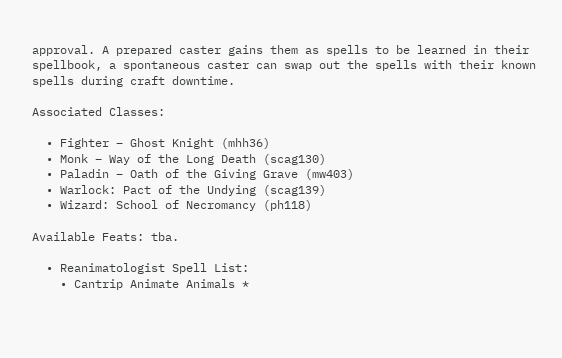approval. A prepared caster gains them as spells to be learned in their spellbook, a spontaneous caster can swap out the spells with their known spells during craft downtime.

Associated Classes:

  • Fighter – Ghost Knight (mhh36)
  • Monk – Way of the Long Death (scag130)
  • Paladin – Oath of the Giving Grave (mw403)
  • Warlock: Pact of the Undying (scag139)
  • Wizard: School of Necromancy (ph118)

Available Feats: tba.

  • Reanimatologist Spell List:
    • Cantrip Animate Animals *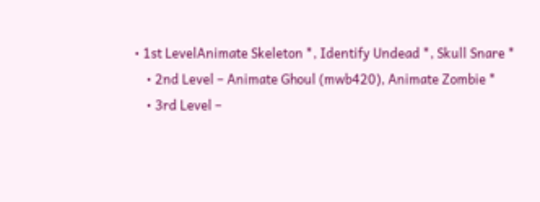• 1st LevelAnimate Skeleton *, Identify Undead *, Skull Snare *
    • 2nd Level – Animate Ghoul (mwb420), Animate Zombie *
    • 3rd Level –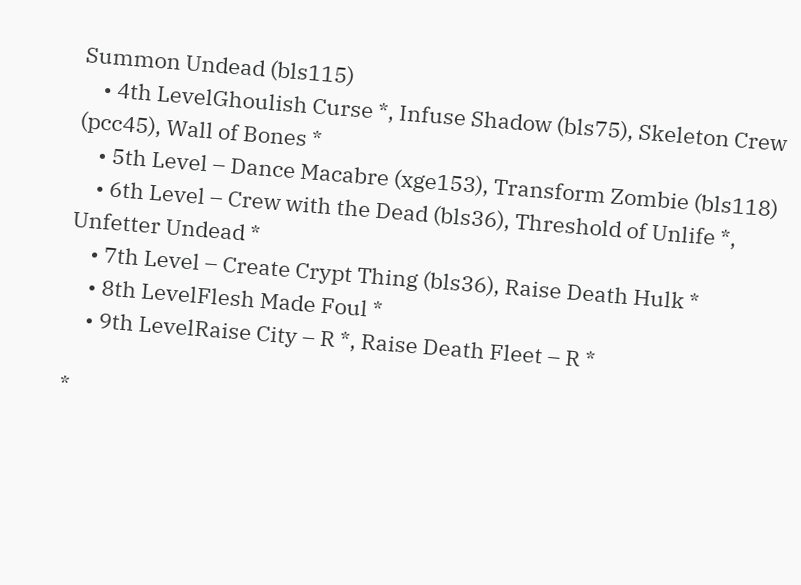Summon Undead (bls115)
    • 4th LevelGhoulish Curse *, Infuse Shadow (bls75), Skeleton Crew (pcc45), Wall of Bones *
    • 5th Level – Dance Macabre (xge153), Transform Zombie (bls118)
    • 6th Level – Crew with the Dead (bls36), Threshold of Unlife *, Unfetter Undead *
    • 7th Level – Create Crypt Thing (bls36), Raise Death Hulk *
    • 8th LevelFlesh Made Foul *
    • 9th LevelRaise City – R *, Raise Death Fleet – R *

*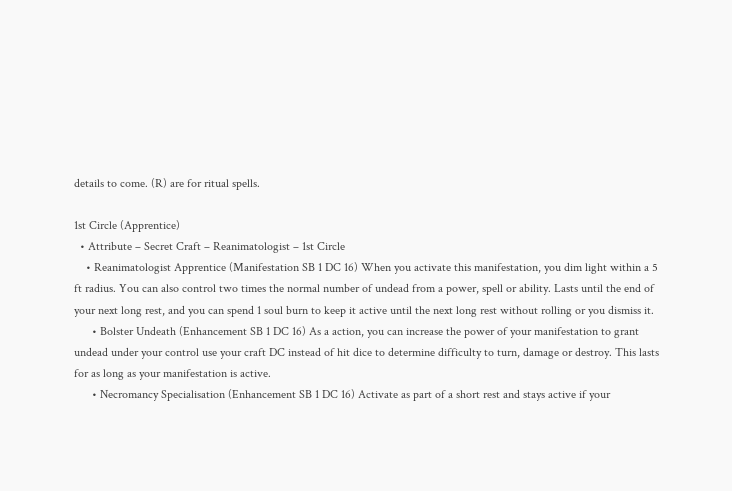details to come. (R) are for ritual spells.

1st Circle (Apprentice)
  • Attribute – Secret Craft – Reanimatologist – 1st Circle
    • Reanimatologist Apprentice (Manifestation SB 1 DC 16) When you activate this manifestation, you dim light within a 5 ft radius. You can also control two times the normal number of undead from a power, spell or ability. Lasts until the end of your next long rest, and you can spend 1 soul burn to keep it active until the next long rest without rolling or you dismiss it.
      • Bolster Undeath (Enhancement SB 1 DC 16) As a action, you can increase the power of your manifestation to grant undead under your control use your craft DC instead of hit dice to determine difficulty to turn, damage or destroy. This lasts for as long as your manifestation is active.
      • Necromancy Specialisation (Enhancement SB 1 DC 16) Activate as part of a short rest and stays active if your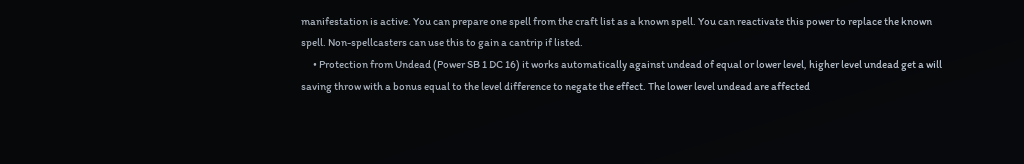manifestation is active. You can prepare one spell from the craft list as a known spell. You can reactivate this power to replace the known spell. Non-spellcasters can use this to gain a cantrip if listed.
      • Protection from Undead (Power SB 1 DC 16) it works automatically against undead of equal or lower level, higher level undead get a will saving throw with a bonus equal to the level difference to negate the effect. The lower level undead are affected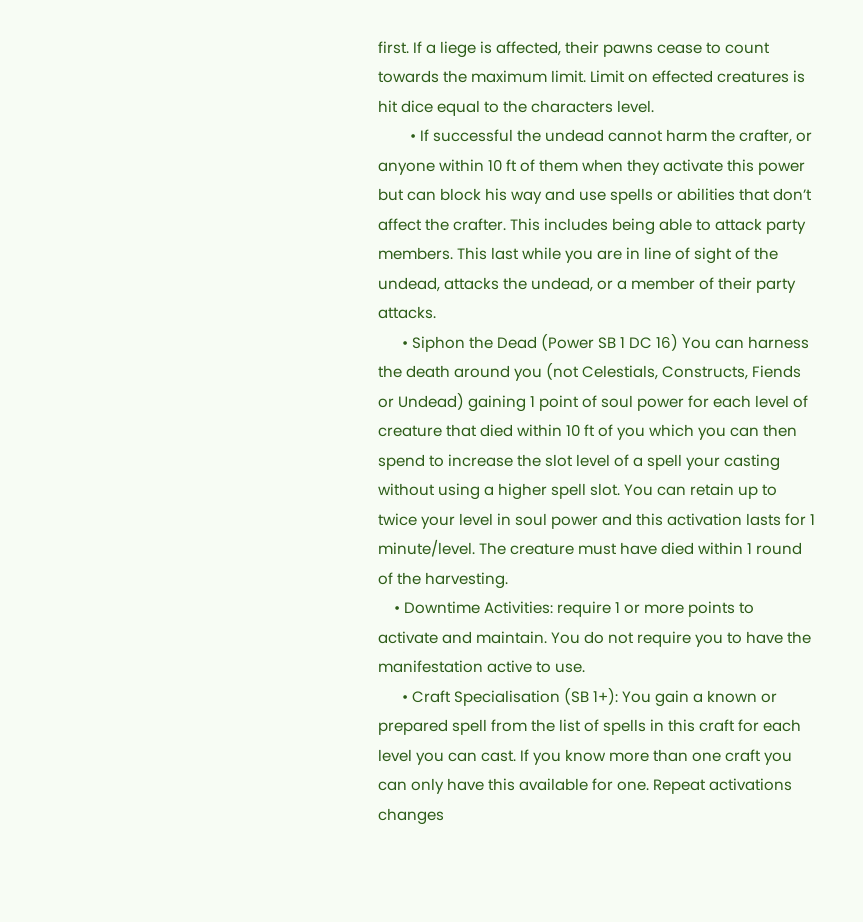first. If a liege is affected, their pawns cease to count towards the maximum limit. Limit on effected creatures is hit dice equal to the characters level.
        • If successful the undead cannot harm the crafter, or anyone within 10 ft of them when they activate this power but can block his way and use spells or abilities that don’t affect the crafter. This includes being able to attack party members. This last while you are in line of sight of the undead, attacks the undead, or a member of their party attacks.
      • Siphon the Dead (Power SB 1 DC 16) You can harness the death around you (not Celestials, Constructs, Fiends or Undead) gaining 1 point of soul power for each level of creature that died within 10 ft of you which you can then spend to increase the slot level of a spell your casting without using a higher spell slot. You can retain up to twice your level in soul power and this activation lasts for 1 minute/level. The creature must have died within 1 round of the harvesting.
    • Downtime Activities: require 1 or more points to activate and maintain. You do not require you to have the manifestation active to use.
      • Craft Specialisation (SB 1+): You gain a known or prepared spell from the list of spells in this craft for each level you can cast. If you know more than one craft you can only have this available for one. Repeat activations changes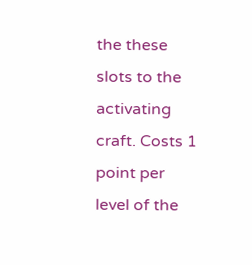the these slots to the activating craft. Costs 1 point per level of the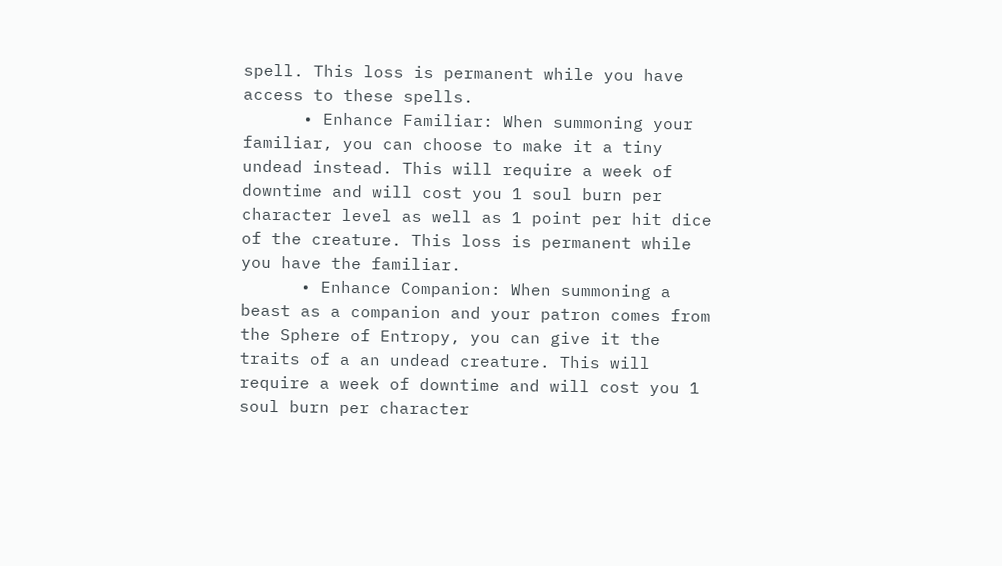spell. This loss is permanent while you have access to these spells.
      • Enhance Familiar: When summoning your familiar, you can choose to make it a tiny undead instead. This will require a week of downtime and will cost you 1 soul burn per character level as well as 1 point per hit dice of the creature. This loss is permanent while you have the familiar.
      • Enhance Companion: When summoning a beast as a companion and your patron comes from the Sphere of Entropy, you can give it the traits of a an undead creature. This will require a week of downtime and will cost you 1 soul burn per character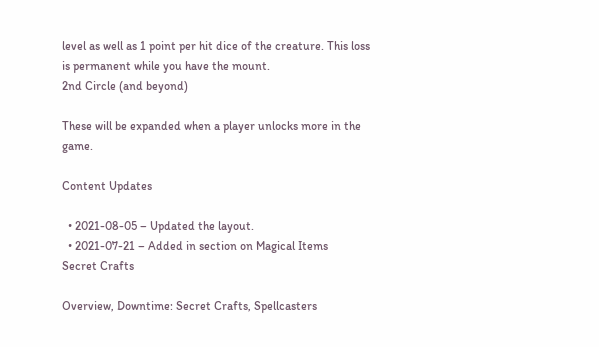level as well as 1 point per hit dice of the creature. This loss is permanent while you have the mount.
2nd Circle (and beyond)

These will be expanded when a player unlocks more in the game.

Content Updates

  • 2021-08-05 – Updated the layout.
  • 2021-07-21 – Added in section on Magical Items
Secret Crafts

Overview, Downtime: Secret Crafts, Spellcasters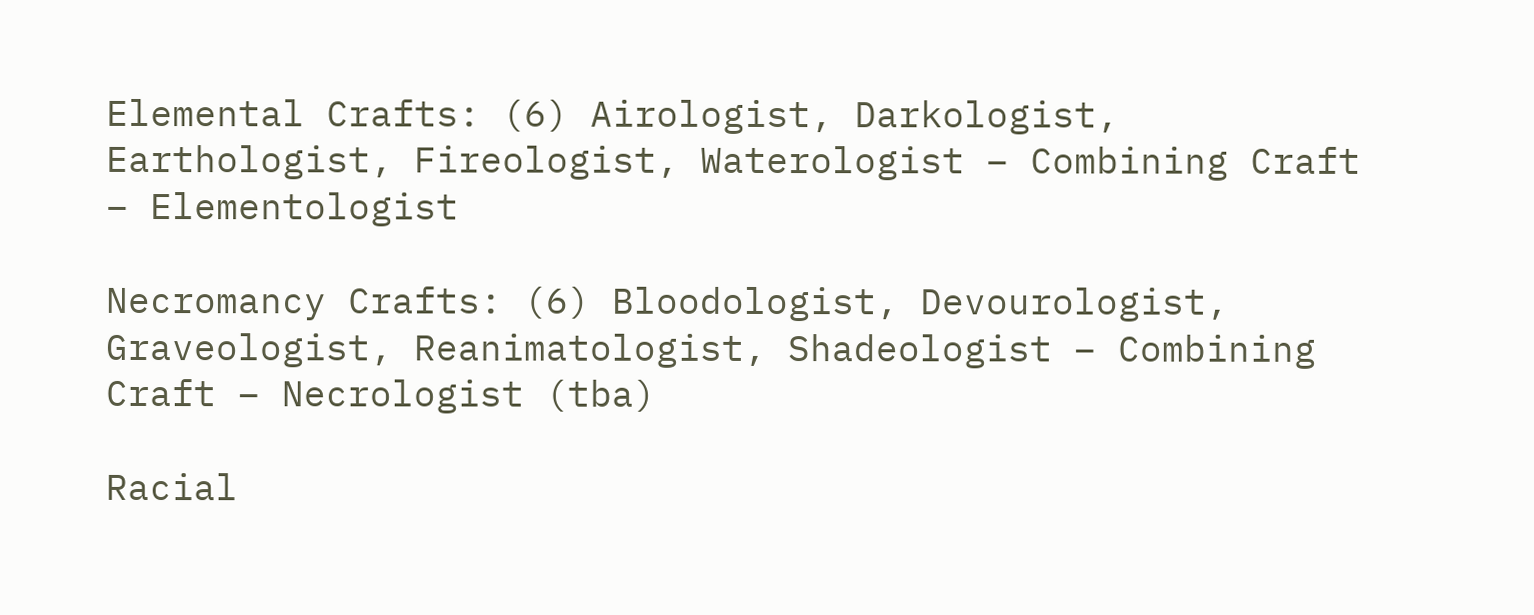Elemental Crafts: (6) Airologist, Darkologist, Earthologist, Fireologist, Waterologist – Combining Craft – Elementologist

Necromancy Crafts: (6) Bloodologist, Devourologist, Graveologist, Reanimatologist, Shadeologist – Combining Craft – Necrologist (tba)

Racial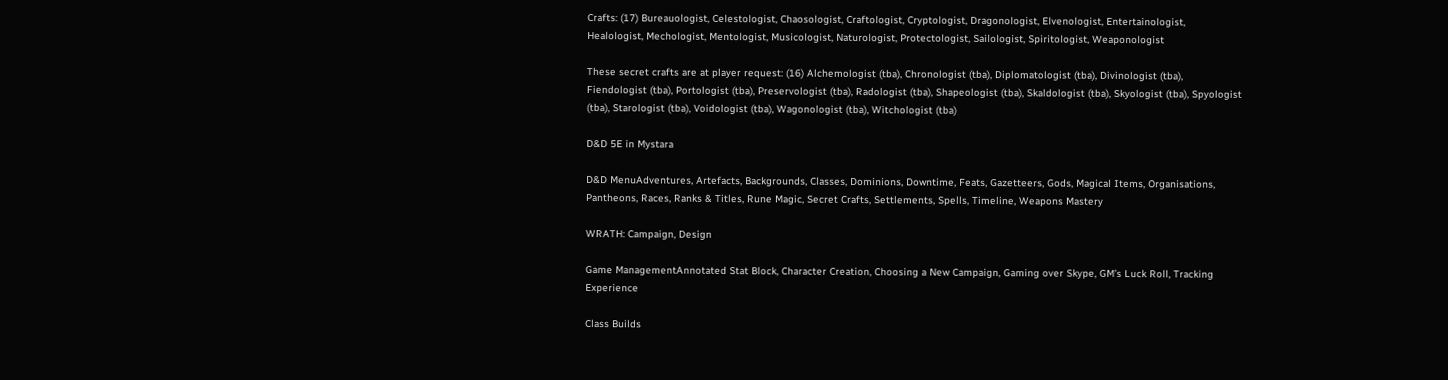Crafts: (17) Bureauologist, Celestologist, Chaosologist, Craftologist, Cryptologist, Dragonologist, Elvenologist, Entertainologist, Healologist, Mechologist, Mentologist, Musicologist, Naturologist, Protectologist, Sailologist, Spiritologist, Weaponologist

These secret crafts are at player request: (16) Alchemologist (tba), Chronologist (tba), Diplomatologist (tba), Divinologist (tba), Fiendologist (tba), Portologist (tba), Preservologist (tba), Radologist (tba), Shapeologist (tba), Skaldologist (tba), Skyologist (tba), Spyologist (tba), Starologist (tba), Voidologist (tba), Wagonologist (tba), Witchologist (tba)

D&D 5E in Mystara

D&D MenuAdventures, Artefacts, Backgrounds, Classes, Dominions, Downtime, Feats, Gazetteers, Gods, Magical Items, Organisations, Pantheons, Races, Ranks & Titles, Rune Magic, Secret Crafts, Settlements, Spells, Timeline, Weapons Mastery

WRATH: Campaign, Design

Game ManagementAnnotated Stat Block, Character Creation, Choosing a New Campaign, Gaming over Skype, GM’s Luck Roll, Tracking Experience

Class Builds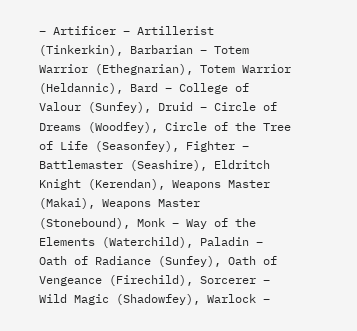– Artificer – Artillerist (Tinkerkin), Barbarian – Totem Warrior (Ethegnarian), Totem Warrior (Heldannic), Bard – College of Valour (Sunfey), Druid – Circle of Dreams (Woodfey), Circle of the Tree of Life (Seasonfey), Fighter – Battlemaster (Seashire), Eldritch Knight (Kerendan), Weapons Master (Makai), Weapons Master (Stonebound), Monk – Way of the Elements (Waterchild), Paladin – Oath of Radiance (Sunfey), Oath of Vengeance (Firechild), Sorcerer – Wild Magic (Shadowfey), Warlock –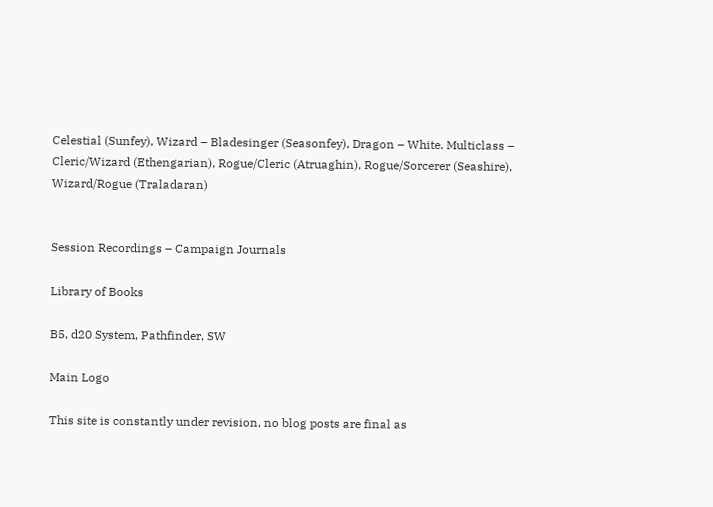Celestial (Sunfey), Wizard – Bladesinger (Seasonfey), Dragon – White. Multiclass – Cleric/Wizard (Ethengarian), Rogue/Cleric (Atruaghin), Rogue/Sorcerer (Seashire), Wizard/Rogue (Traladaran)


Session Recordings – Campaign Journals

Library of Books

B5, d20 System, Pathfinder, SW

Main Logo

This site is constantly under revision, no blog posts are final as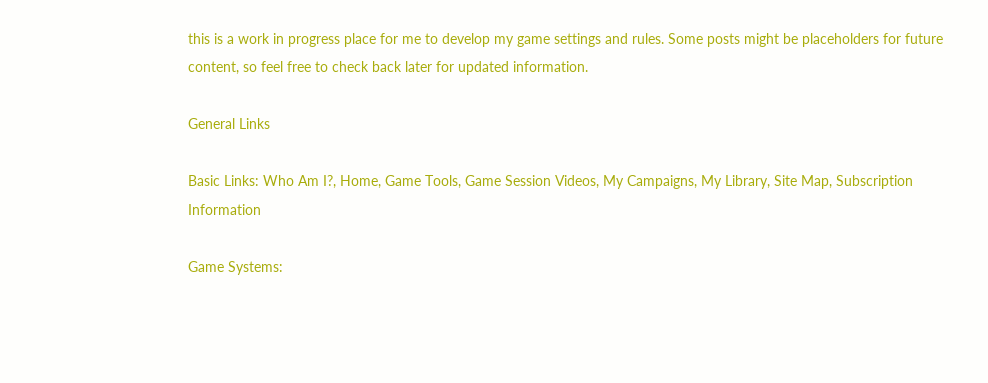this is a work in progress place for me to develop my game settings and rules. Some posts might be placeholders for future content, so feel free to check back later for updated information.

General Links

Basic Links: Who Am I?, Home, Game Tools, Game Session Videos, My Campaigns, My Library, Site Map, Subscription Information

Game Systems: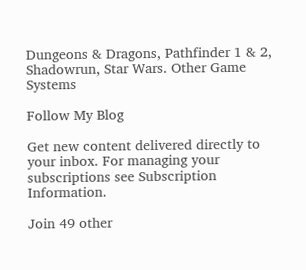Dungeons & Dragons, Pathfinder 1 & 2, Shadowrun, Star Wars. Other Game Systems

Follow My Blog

Get new content delivered directly to your inbox. For managing your subscriptions see Subscription Information.

Join 49 other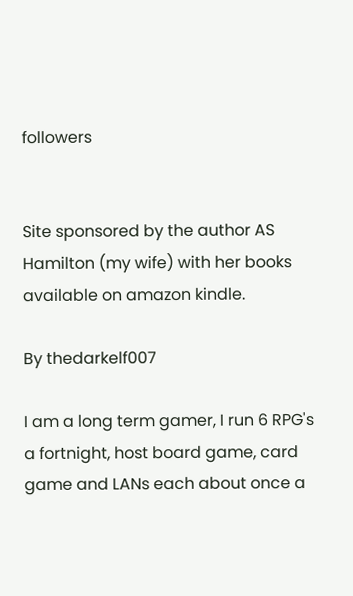followers


Site sponsored by the author AS Hamilton (my wife) with her books available on amazon kindle.

By thedarkelf007

I am a long term gamer, I run 6 RPG's a fortnight, host board game, card game and LANs each about once a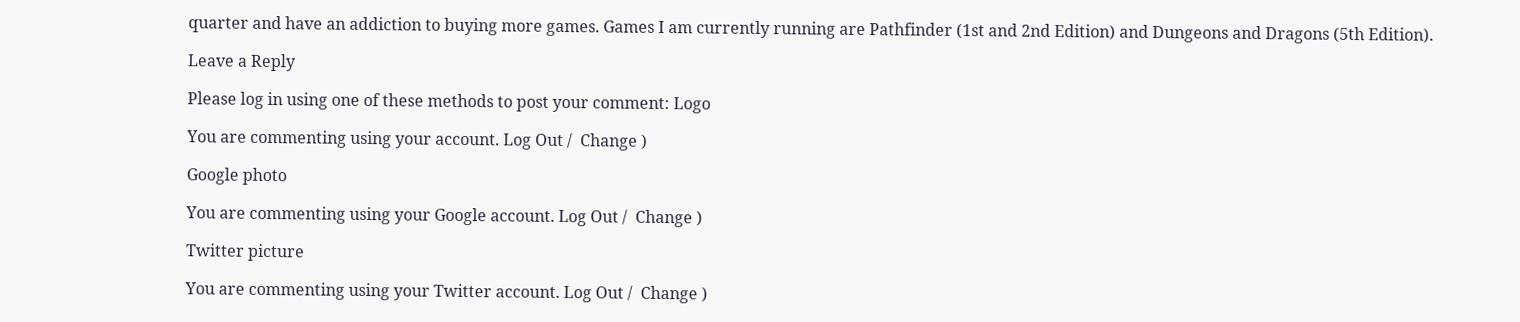quarter and have an addiction to buying more games. Games I am currently running are Pathfinder (1st and 2nd Edition) and Dungeons and Dragons (5th Edition).

Leave a Reply

Please log in using one of these methods to post your comment: Logo

You are commenting using your account. Log Out /  Change )

Google photo

You are commenting using your Google account. Log Out /  Change )

Twitter picture

You are commenting using your Twitter account. Log Out /  Change )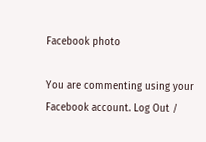Facebook photo

You are commenting using your Facebook account. Log Out /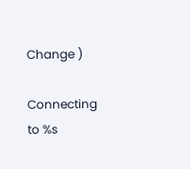Change )

Connecting to %s